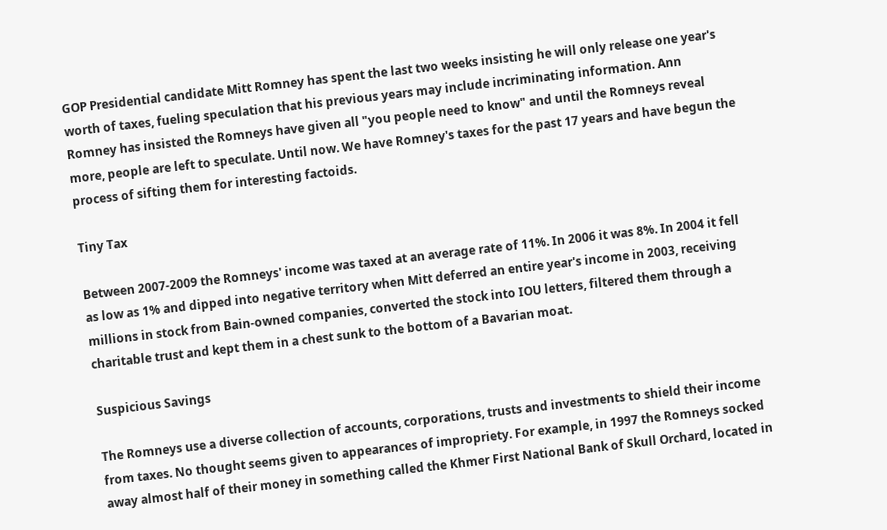GOP Presidential candidate Mitt Romney has spent the last two weeks insisting he will only release one year's worth of taxes, fueling speculation that his previous years may include incriminating information. Ann Romney has insisted the Romneys have given all "you people need to know" and until the Romneys reveal more, people are left to speculate. Until now. We have Romney's taxes for the past 17 years and have begun the process of sifting them for interesting factoids.

Tiny Tax

Between 2007-2009 the Romneys' income was taxed at an average rate of 11%. In 2006 it was 8%. In 2004 it fell as low as 1% and dipped into negative territory when Mitt deferred an entire year's income in 2003, receiving millions in stock from Bain-owned companies, converted the stock into IOU letters, filtered them through a charitable trust and kept them in a chest sunk to the bottom of a Bavarian moat.

Suspicious Savings

The Romneys use a diverse collection of accounts, corporations, trusts and investments to shield their income from taxes. No thought seems given to appearances of impropriety. For example, in 1997 the Romneys socked away almost half of their money in something called the Khmer First National Bank of Skull Orchard, located in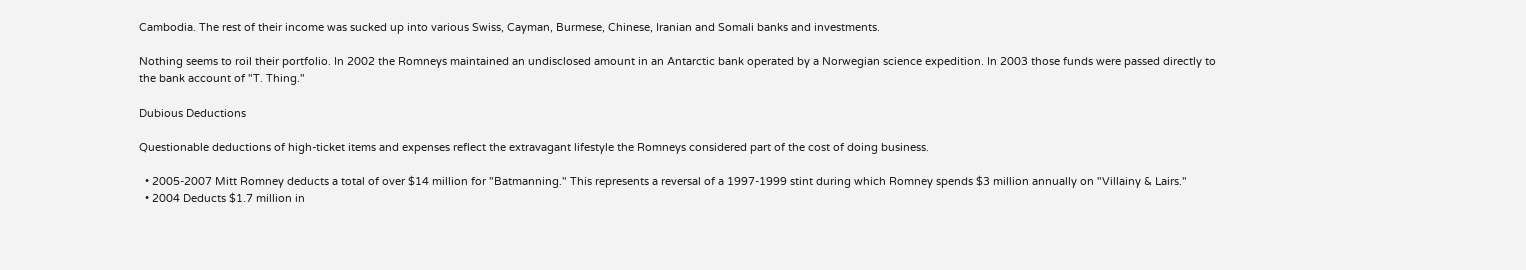Cambodia. The rest of their income was sucked up into various Swiss, Cayman, Burmese, Chinese, Iranian and Somali banks and investments.

Nothing seems to roil their portfolio. In 2002 the Romneys maintained an undisclosed amount in an Antarctic bank operated by a Norwegian science expedition. In 2003 those funds were passed directly to the bank account of "T. Thing."

Dubious Deductions

Questionable deductions of high-ticket items and expenses reflect the extravagant lifestyle the Romneys considered part of the cost of doing business.

  • 2005-2007 Mitt Romney deducts a total of over $14 million for "Batmanning." This represents a reversal of a 1997-1999 stint during which Romney spends $3 million annually on "Villainy & Lairs."
  • 2004 Deducts $1.7 million in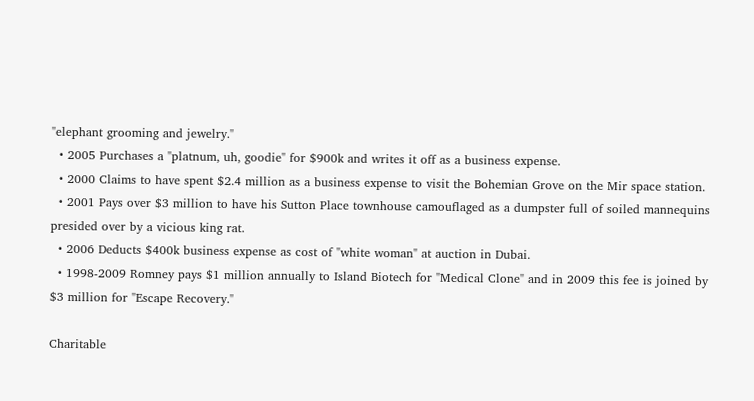"elephant grooming and jewelry."
  • 2005 Purchases a "platnum, uh, goodie" for $900k and writes it off as a business expense.
  • 2000 Claims to have spent $2.4 million as a business expense to visit the Bohemian Grove on the Mir space station.
  • 2001 Pays over $3 million to have his Sutton Place townhouse camouflaged as a dumpster full of soiled mannequins presided over by a vicious king rat.
  • 2006 Deducts $400k business expense as cost of "white woman" at auction in Dubai.
  • 1998-2009 Romney pays $1 million annually to Island Biotech for "Medical Clone" and in 2009 this fee is joined by $3 million for "Escape Recovery."

Charitable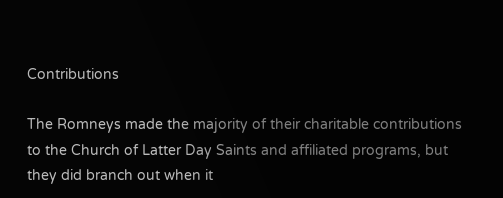Contributions

The Romneys made the majority of their charitable contributions to the Church of Latter Day Saints and affiliated programs, but they did branch out when it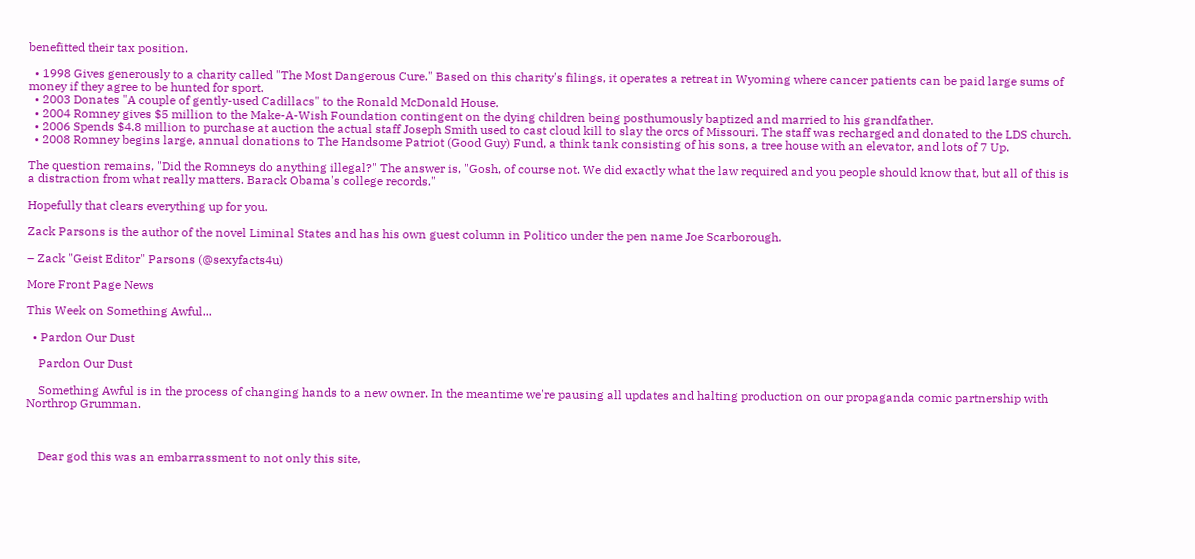benefitted their tax position.

  • 1998 Gives generously to a charity called "The Most Dangerous Cure." Based on this charity's filings, it operates a retreat in Wyoming where cancer patients can be paid large sums of money if they agree to be hunted for sport.
  • 2003 Donates "A couple of gently-used Cadillacs" to the Ronald McDonald House.
  • 2004 Romney gives $5 million to the Make-A-Wish Foundation contingent on the dying children being posthumously baptized and married to his grandfather.
  • 2006 Spends $4.8 million to purchase at auction the actual staff Joseph Smith used to cast cloud kill to slay the orcs of Missouri. The staff was recharged and donated to the LDS church.
  • 2008 Romney begins large, annual donations to The Handsome Patriot (Good Guy) Fund, a think tank consisting of his sons, a tree house with an elevator, and lots of 7 Up.

The question remains, "Did the Romneys do anything illegal?" The answer is, "Gosh, of course not. We did exactly what the law required and you people should know that, but all of this is a distraction from what really matters. Barack Obama's college records."

Hopefully that clears everything up for you.

Zack Parsons is the author of the novel Liminal States and has his own guest column in Politico under the pen name Joe Scarborough.

– Zack "Geist Editor" Parsons (@sexyfacts4u)

More Front Page News

This Week on Something Awful...

  • Pardon Our Dust

    Pardon Our Dust

    Something Awful is in the process of changing hands to a new owner. In the meantime we're pausing all updates and halting production on our propaganda comic partnership with Northrop Grumman.



    Dear god this was an embarrassment to not only this site,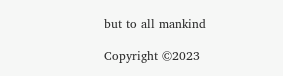but to all mankind

Copyright ©2023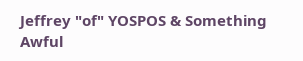Jeffrey "of" YOSPOS & Something Awful